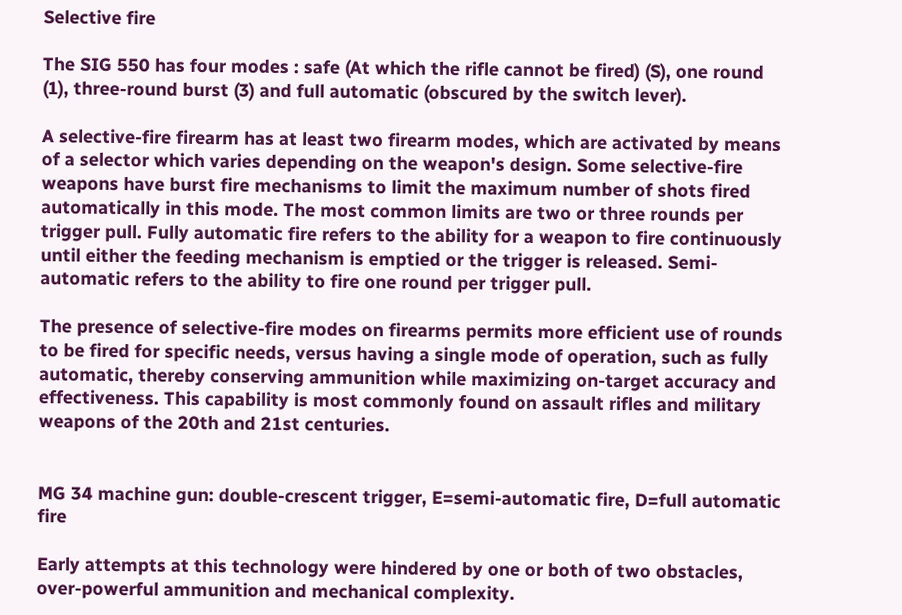Selective fire

The SIG 550 has four modes : safe (At which the rifle cannot be fired) (S), one round (1), three-round burst (3) and full automatic (obscured by the switch lever).

A selective-fire firearm has at least two firearm modes, which are activated by means of a selector which varies depending on the weapon's design. Some selective-fire weapons have burst fire mechanisms to limit the maximum number of shots fired automatically in this mode. The most common limits are two or three rounds per trigger pull. Fully automatic fire refers to the ability for a weapon to fire continuously until either the feeding mechanism is emptied or the trigger is released. Semi-automatic refers to the ability to fire one round per trigger pull.

The presence of selective-fire modes on firearms permits more efficient use of rounds to be fired for specific needs, versus having a single mode of operation, such as fully automatic, thereby conserving ammunition while maximizing on-target accuracy and effectiveness. This capability is most commonly found on assault rifles and military weapons of the 20th and 21st centuries.


MG 34 machine gun: double-crescent trigger, E=semi-automatic fire, D=full automatic fire

Early attempts at this technology were hindered by one or both of two obstacles, over-powerful ammunition and mechanical complexity.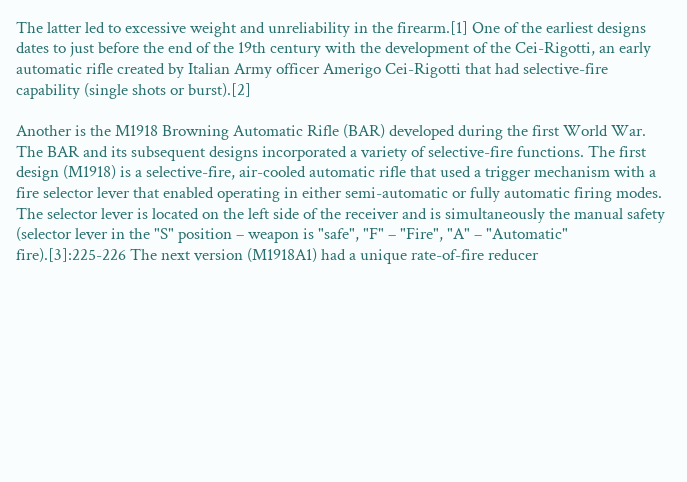The latter led to excessive weight and unreliability in the firearm.[1] One of the earliest designs dates to just before the end of the 19th century with the development of the Cei-Rigotti, an early automatic rifle created by Italian Army officer Amerigo Cei-Rigotti that had selective-fire capability (single shots or burst).[2]

Another is the M1918 Browning Automatic Rifle (BAR) developed during the first World War. The BAR and its subsequent designs incorporated a variety of selective-fire functions. The first design (M1918) is a selective-fire, air-cooled automatic rifle that used a trigger mechanism with a fire selector lever that enabled operating in either semi-automatic or fully automatic firing modes. The selector lever is located on the left side of the receiver and is simultaneously the manual safety (selector lever in the "S" position – weapon is "safe", "F" – "Fire", "A" – "Automatic" fire).[3]:225-226 The next version (M1918A1) had a unique rate-of-fire reducer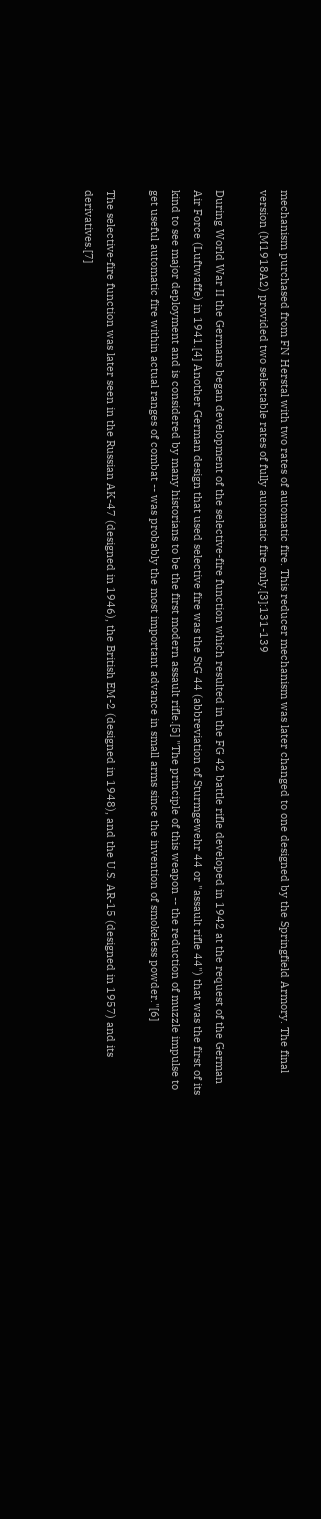mechanism purchased from FN Herstal with two rates of automatic fire. This reducer mechanism was later changed to one designed by the Springfield Armory. The final version (M1918A2) provided two selectable rates of fully automatic fire only.[3]:131-139

During World War II the Germans began development of the selective-fire function which resulted in the FG 42 battle rifle developed in 1942 at the request of the German Air Force (Luftwaffe) in 1941.[4] Another German design that used selective fire was the StG 44 (abbreviation of Sturmgewehr 44 or "assault rifle 44") that was the first of its kind to see major deployment and is considered by many historians to be the first modern assault rifle.[5] "The principle of this weapon -- the reduction of muzzle impulse to get useful automatic fire within actual ranges of combat -- was probably the most important advance in small arms since the invention of smokeless powder."[6]

The selective-fire function was later seen in the Russian AK-47 (designed in 1946), the British EM-2 (designed in 1948), and the U.S. AR-15 (designed in 1957) and its derivatives.[7]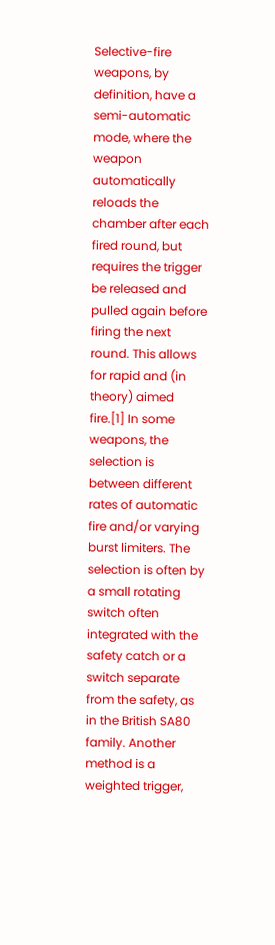Selective-fire weapons, by definition, have a semi-automatic mode, where the weapon automatically reloads the chamber after each fired round, but requires the trigger be released and pulled again before firing the next round. This allows for rapid and (in theory) aimed fire.[1] In some weapons, the selection is between different rates of automatic fire and/or varying burst limiters. The selection is often by a small rotating switch often integrated with the safety catch or a switch separate from the safety, as in the British SA80 family. Another method is a weighted trigger,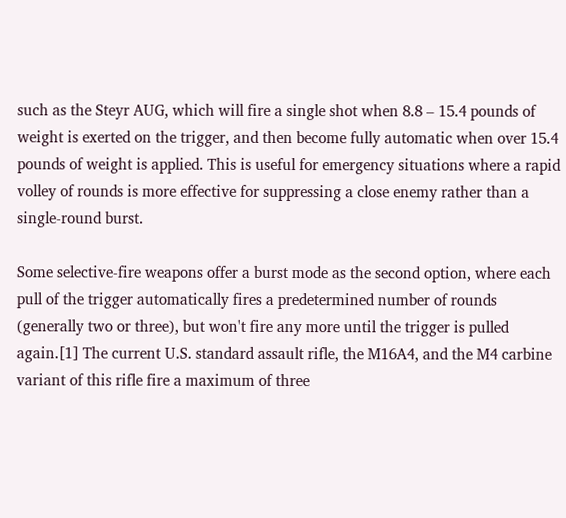such as the Steyr AUG, which will fire a single shot when 8.8 – 15.4 pounds of weight is exerted on the trigger, and then become fully automatic when over 15.4 pounds of weight is applied. This is useful for emergency situations where a rapid volley of rounds is more effective for suppressing a close enemy rather than a single-round burst.

Some selective-fire weapons offer a burst mode as the second option, where each pull of the trigger automatically fires a predetermined number of rounds (generally two or three), but won't fire any more until the trigger is pulled again.[1] The current U.S. standard assault rifle, the M16A4, and the M4 carbine variant of this rifle fire a maximum of three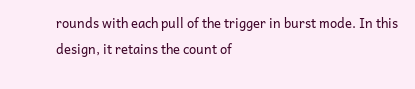rounds with each pull of the trigger in burst mode. In this design, it retains the count of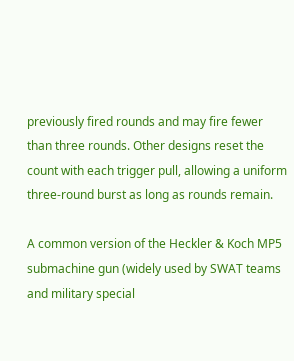previously fired rounds and may fire fewer than three rounds. Other designs reset the count with each trigger pull, allowing a uniform three-round burst as long as rounds remain.

A common version of the Heckler & Koch MP5 submachine gun (widely used by SWAT teams and military special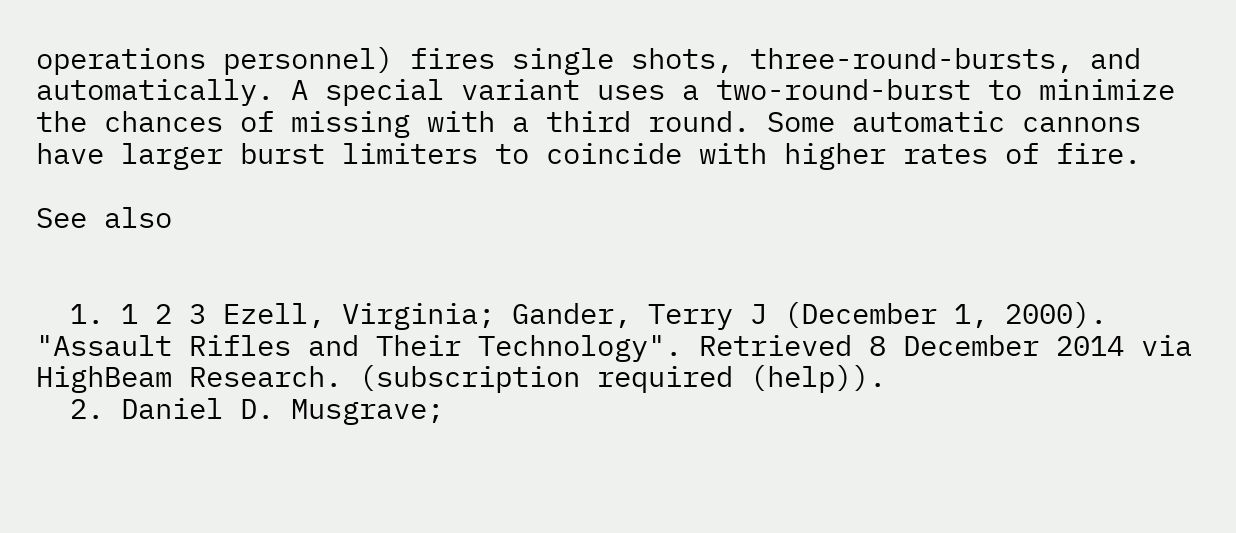operations personnel) fires single shots, three-round-bursts, and automatically. A special variant uses a two-round-burst to minimize the chances of missing with a third round. Some automatic cannons have larger burst limiters to coincide with higher rates of fire.

See also


  1. 1 2 3 Ezell, Virginia; Gander, Terry J (December 1, 2000). "Assault Rifles and Their Technology". Retrieved 8 December 2014 via HighBeam Research. (subscription required (help)).
  2. Daniel D. Musgrave;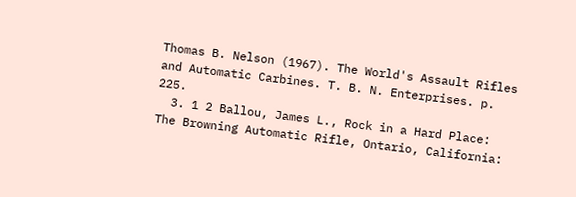Thomas B. Nelson (1967). The World's Assault Rifles and Automatic Carbines. T. B. N. Enterprises. p. 225.
  3. 1 2 Ballou, James L., Rock in a Hard Place: The Browning Automatic Rifle, Ontario, California: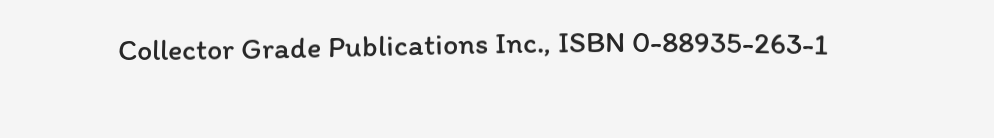Collector Grade Publications Inc., ISBN 0-88935-263-1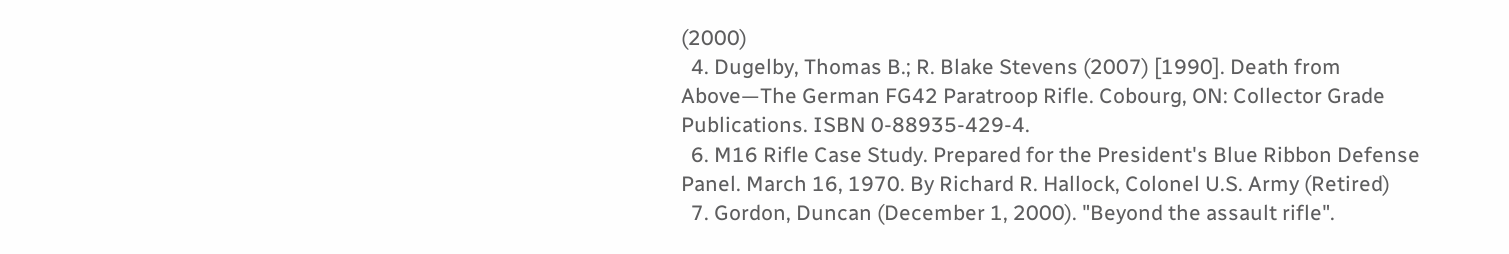(2000)
  4. Dugelby, Thomas B.; R. Blake Stevens (2007) [1990]. Death from Above—The German FG42 Paratroop Rifle. Cobourg, ON: Collector Grade Publications. ISBN 0-88935-429-4.
  6. M16 Rifle Case Study. Prepared for the President's Blue Ribbon Defense Panel. March 16, 1970. By Richard R. Hallock, Colonel U.S. Army (Retired)
  7. Gordon, Duncan (December 1, 2000). "Beyond the assault rifle".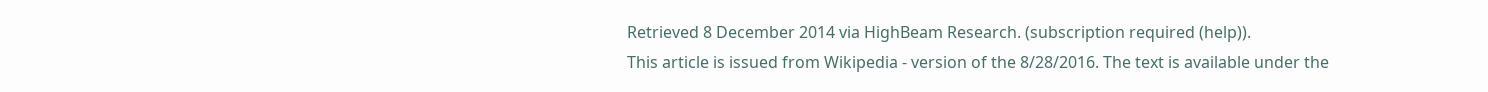Retrieved 8 December 2014 via HighBeam Research. (subscription required (help)).
This article is issued from Wikipedia - version of the 8/28/2016. The text is available under the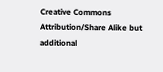Creative Commons Attribution/Share Alike but additional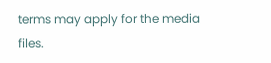terms may apply for the media files.